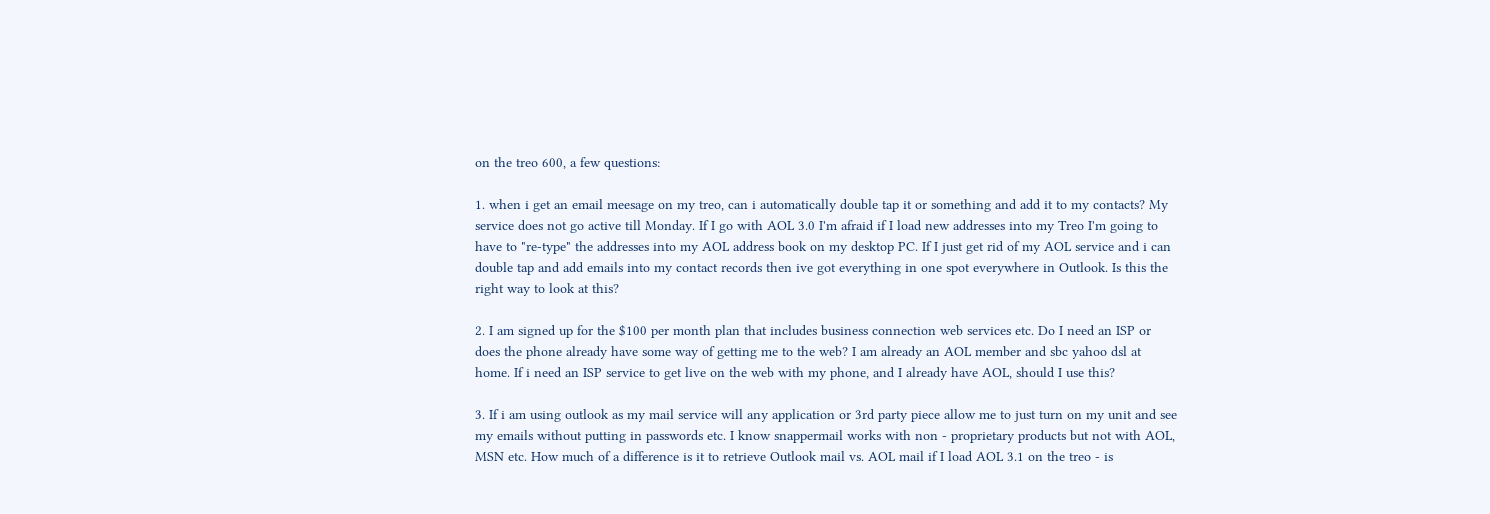on the treo 600, a few questions:

1. when i get an email meesage on my treo, can i automatically double tap it or something and add it to my contacts? My service does not go active till Monday. If I go with AOL 3.0 I'm afraid if I load new addresses into my Treo I'm going to have to "re-type" the addresses into my AOL address book on my desktop PC. If I just get rid of my AOL service and i can double tap and add emails into my contact records then ive got everything in one spot everywhere in Outlook. Is this the right way to look at this?

2. I am signed up for the $100 per month plan that includes business connection web services etc. Do I need an ISP or does the phone already have some way of getting me to the web? I am already an AOL member and sbc yahoo dsl at home. If i need an ISP service to get live on the web with my phone, and I already have AOL, should I use this?

3. If i am using outlook as my mail service will any application or 3rd party piece allow me to just turn on my unit and see my emails without putting in passwords etc. I know snappermail works with non - proprietary products but not with AOL, MSN etc. How much of a difference is it to retrieve Outlook mail vs. AOL mail if I load AOL 3.1 on the treo - is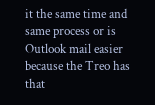it the same time and same process or is Outlook mail easier because the Treo has that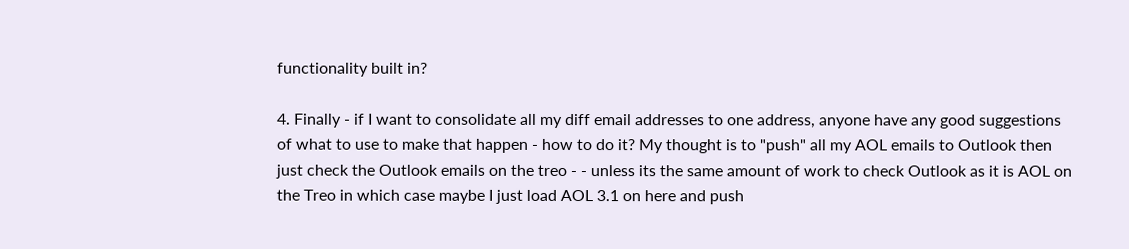functionality built in?

4. Finally - if I want to consolidate all my diff email addresses to one address, anyone have any good suggestions of what to use to make that happen - how to do it? My thought is to "push" all my AOL emails to Outlook then just check the Outlook emails on the treo - - unless its the same amount of work to check Outlook as it is AOL on the Treo in which case maybe I just load AOL 3.1 on here and push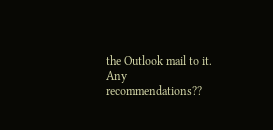the Outlook mail to it. Any recommendations??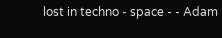lost in techno - space - - Adam